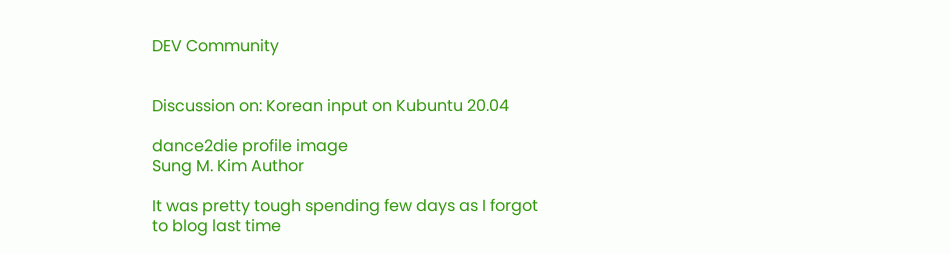DEV Community


Discussion on: Korean input on Kubuntu 20.04

dance2die profile image
Sung M. Kim Author

It was pretty tough spending few days as I forgot to blog last time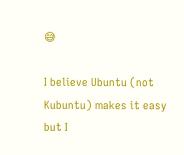😅

I believe Ubuntu (not Kubuntu) makes it easy but I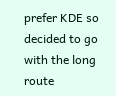prefer KDE so decided to go with the long route